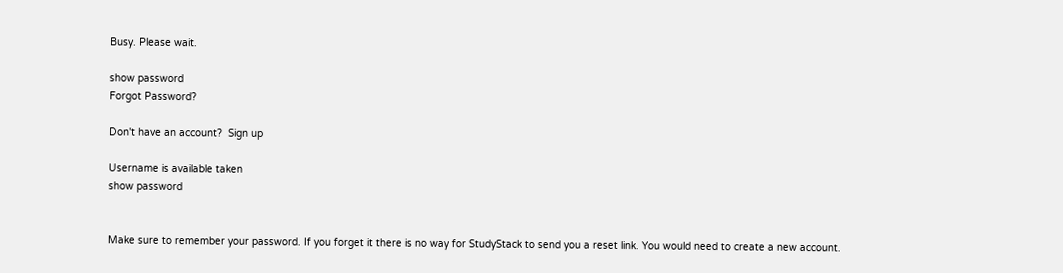Busy. Please wait.

show password
Forgot Password?

Don't have an account?  Sign up

Username is available taken
show password


Make sure to remember your password. If you forget it there is no way for StudyStack to send you a reset link. You would need to create a new account.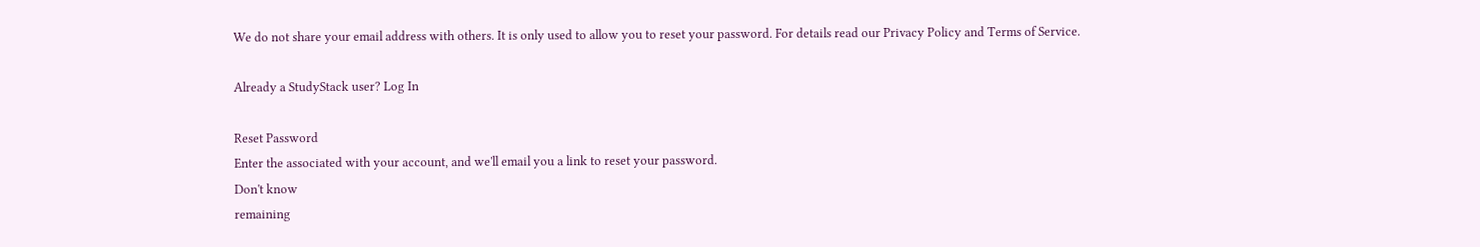We do not share your email address with others. It is only used to allow you to reset your password. For details read our Privacy Policy and Terms of Service.

Already a StudyStack user? Log In

Reset Password
Enter the associated with your account, and we'll email you a link to reset your password.
Don't know
remaining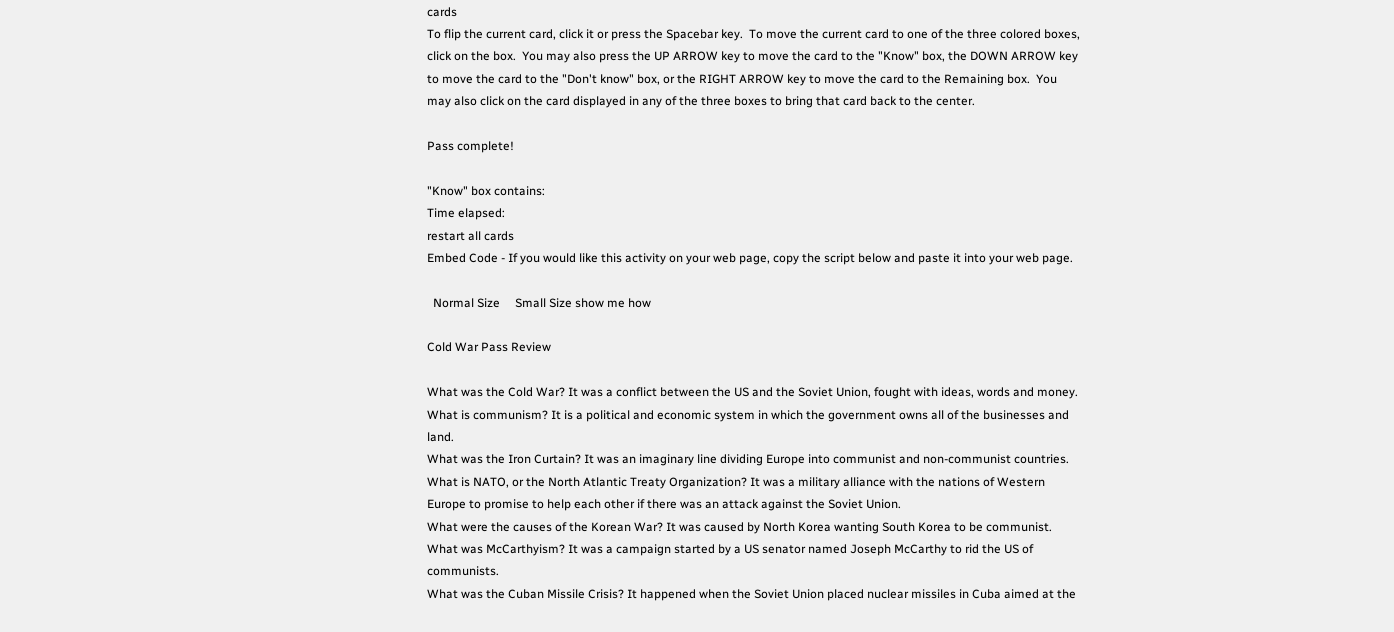cards
To flip the current card, click it or press the Spacebar key.  To move the current card to one of the three colored boxes, click on the box.  You may also press the UP ARROW key to move the card to the "Know" box, the DOWN ARROW key to move the card to the "Don't know" box, or the RIGHT ARROW key to move the card to the Remaining box.  You may also click on the card displayed in any of the three boxes to bring that card back to the center.

Pass complete!

"Know" box contains:
Time elapsed:
restart all cards
Embed Code - If you would like this activity on your web page, copy the script below and paste it into your web page.

  Normal Size     Small Size show me how

Cold War Pass Review

What was the Cold War? It was a conflict between the US and the Soviet Union, fought with ideas, words and money.
What is communism? It is a political and economic system in which the government owns all of the businesses and land.
What was the Iron Curtain? It was an imaginary line dividing Europe into communist and non-communist countries.
What is NATO, or the North Atlantic Treaty Organization? It was a military alliance with the nations of Western Europe to promise to help each other if there was an attack against the Soviet Union.
What were the causes of the Korean War? It was caused by North Korea wanting South Korea to be communist.
What was McCarthyism? It was a campaign started by a US senator named Joseph McCarthy to rid the US of communists.
What was the Cuban Missile Crisis? It happened when the Soviet Union placed nuclear missiles in Cuba aimed at the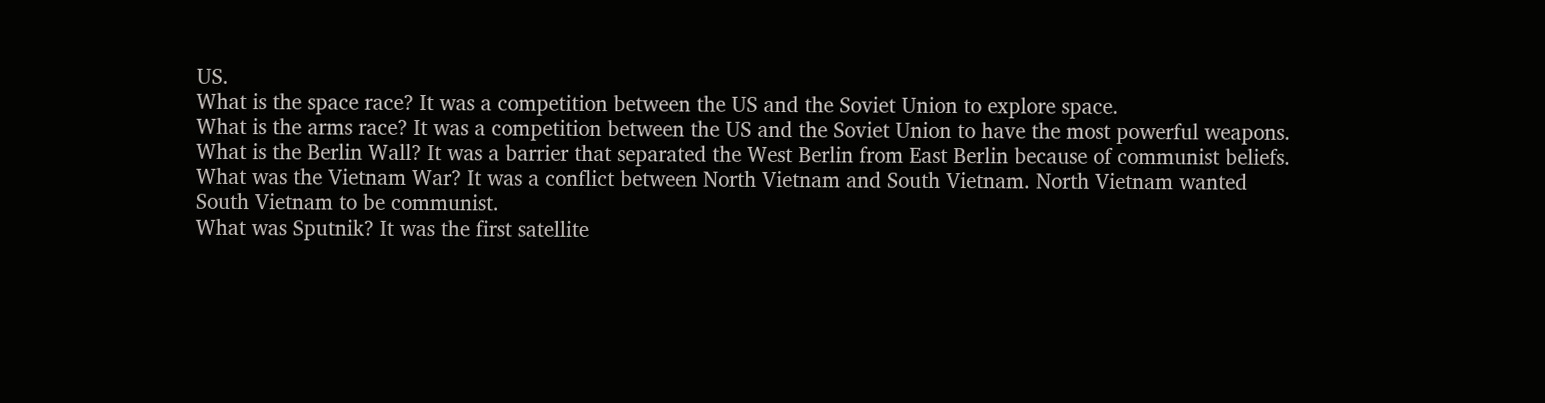US.
What is the space race? It was a competition between the US and the Soviet Union to explore space.
What is the arms race? It was a competition between the US and the Soviet Union to have the most powerful weapons.
What is the Berlin Wall? It was a barrier that separated the West Berlin from East Berlin because of communist beliefs.
What was the Vietnam War? It was a conflict between North Vietnam and South Vietnam. North Vietnam wanted South Vietnam to be communist.
What was Sputnik? It was the first satellite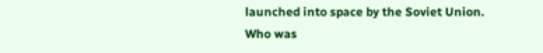launched into space by the Soviet Union.
Who was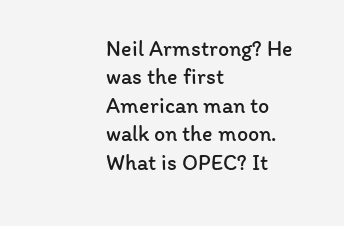Neil Armstrong? He was the first American man to walk on the moon.
What is OPEC? It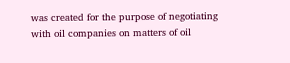was created for the purpose of negotiating with oil companies on matters of oil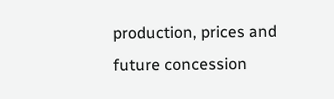production, prices and future concession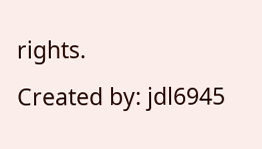rights.
Created by: jdl6945